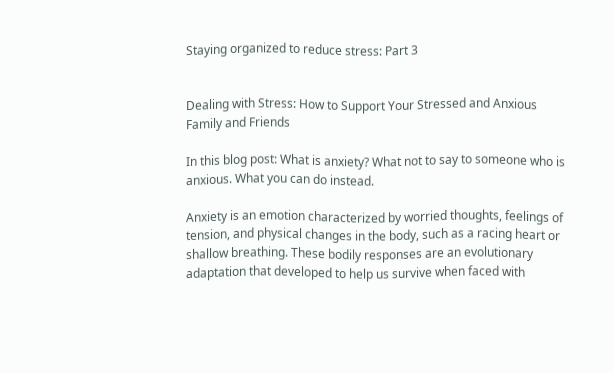Staying organized to reduce stress: Part 3


Dealing with Stress: How to Support Your Stressed and Anxious Family and Friends

In this blog post: What is anxiety? What not to say to someone who is anxious. What you can do instead.

Anxiety is an emotion characterized by worried thoughts, feelings of tension, and physical changes in the body, such as a racing heart or shallow breathing. These bodily responses are an evolutionary adaptation that developed to help us survive when faced with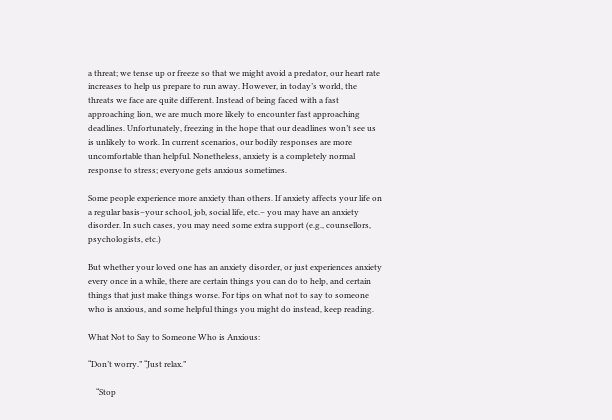a threat; we tense up or freeze so that we might avoid a predator, our heart rate increases to help us prepare to run away. However, in today’s world, the threats we face are quite different. Instead of being faced with a fast approaching lion, we are much more likely to encounter fast approaching deadlines. Unfortunately, freezing in the hope that our deadlines won’t see us is unlikely to work. In current scenarios, our bodily responses are more uncomfortable than helpful. Nonetheless, anxiety is a completely normal response to stress; everyone gets anxious sometimes.

Some people experience more anxiety than others. If anxiety affects your life on a regular basis–your school, job, social life, etc.– you may have an anxiety disorder. In such cases, you may need some extra support (e.g., counsellors, psychologists, etc.)

But whether your loved one has an anxiety disorder, or just experiences anxiety every once in a while, there are certain things you can do to help, and certain things that just make things worse. For tips on what not to say to someone who is anxious, and some helpful things you might do instead, keep reading.

What Not to Say to Someone Who is Anxious:

“Don’t worry.” “Just relax.”

    “Stop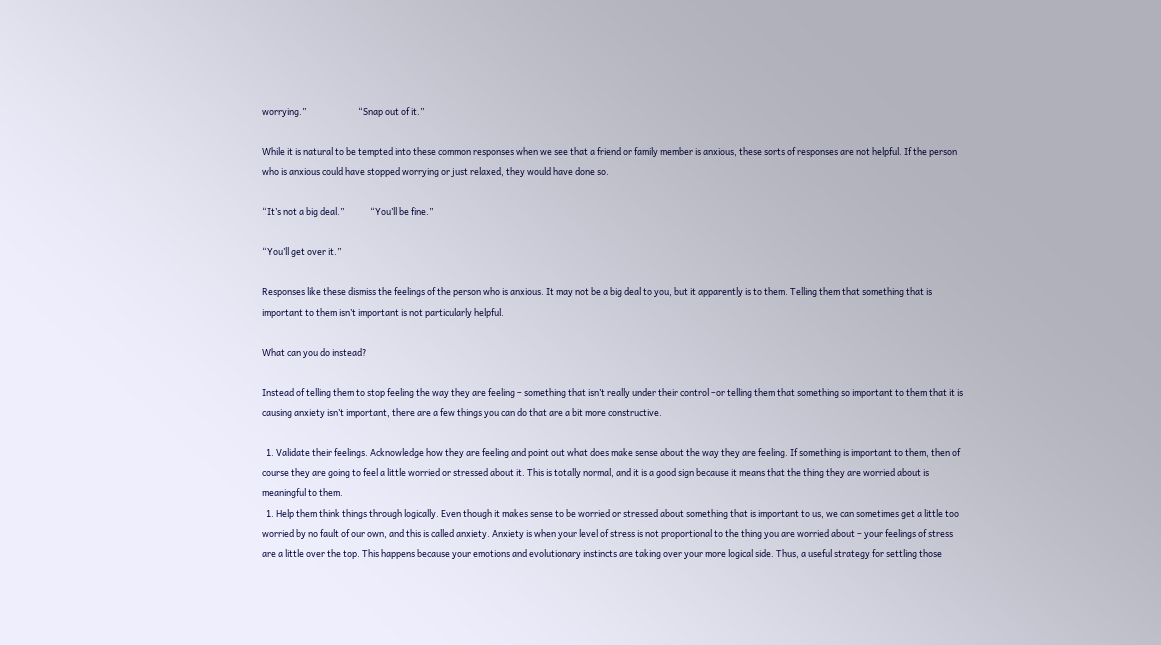worrying.”                          “Snap out of it.”

While it is natural to be tempted into these common responses when we see that a friend or family member is anxious, these sorts of responses are not helpful. If the person who is anxious could have stopped worrying or just relaxed, they would have done so.

“It’s not a big deal.”             “You’ll be fine.”

“You’ll get over it.”

Responses like these dismiss the feelings of the person who is anxious. It may not be a big deal to you, but it apparently is to them. Telling them that something that is important to them isn’t important is not particularly helpful.

What can you do instead?

Instead of telling them to stop feeling the way they are feeling – something that isn’t really under their control –or telling them that something so important to them that it is causing anxiety isn’t important, there are a few things you can do that are a bit more constructive.

  1. Validate their feelings. Acknowledge how they are feeling and point out what does make sense about the way they are feeling. If something is important to them, then of course they are going to feel a little worried or stressed about it. This is totally normal, and it is a good sign because it means that the thing they are worried about is meaningful to them.
  1. Help them think things through logically. Even though it makes sense to be worried or stressed about something that is important to us, we can sometimes get a little too worried by no fault of our own, and this is called anxiety. Anxiety is when your level of stress is not proportional to the thing you are worried about – your feelings of stress are a little over the top. This happens because your emotions and evolutionary instincts are taking over your more logical side. Thus, a useful strategy for settling those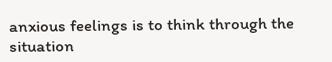anxious feelings is to think through the situation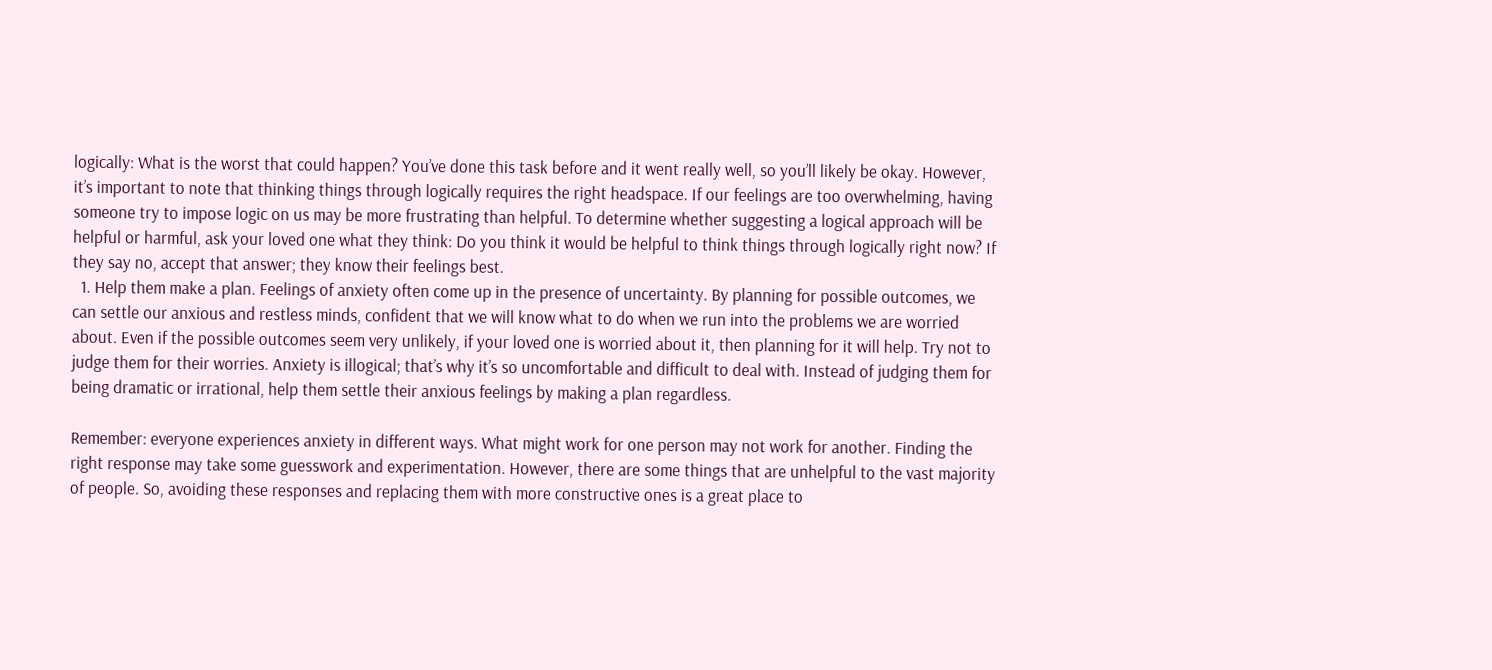logically: What is the worst that could happen? You’ve done this task before and it went really well, so you’ll likely be okay. However, it’s important to note that thinking things through logically requires the right headspace. If our feelings are too overwhelming, having someone try to impose logic on us may be more frustrating than helpful. To determine whether suggesting a logical approach will be helpful or harmful, ask your loved one what they think: Do you think it would be helpful to think things through logically right now? If they say no, accept that answer; they know their feelings best.
  1. Help them make a plan. Feelings of anxiety often come up in the presence of uncertainty. By planning for possible outcomes, we can settle our anxious and restless minds, confident that we will know what to do when we run into the problems we are worried about. Even if the possible outcomes seem very unlikely, if your loved one is worried about it, then planning for it will help. Try not to judge them for their worries. Anxiety is illogical; that’s why it’s so uncomfortable and difficult to deal with. Instead of judging them for being dramatic or irrational, help them settle their anxious feelings by making a plan regardless.

Remember: everyone experiences anxiety in different ways. What might work for one person may not work for another. Finding the right response may take some guesswork and experimentation. However, there are some things that are unhelpful to the vast majority of people. So, avoiding these responses and replacing them with more constructive ones is a great place to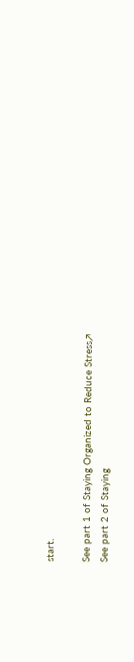start.

See part 1 of Staying Organized to Reduce Stress↗
See part 2 of Staying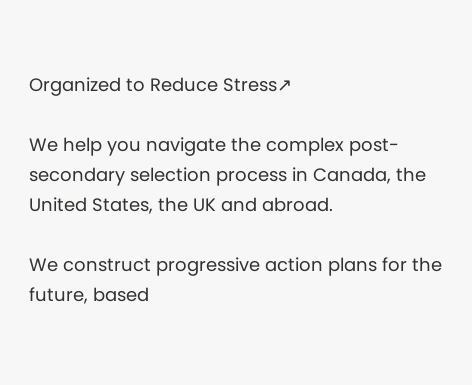Organized to Reduce Stress↗

We help you navigate the complex post-secondary selection process in Canada, the United States, the UK and abroad.

We construct progressive action plans for the future, based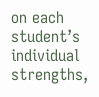on each student’s individual strengths,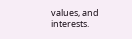values, and interests.